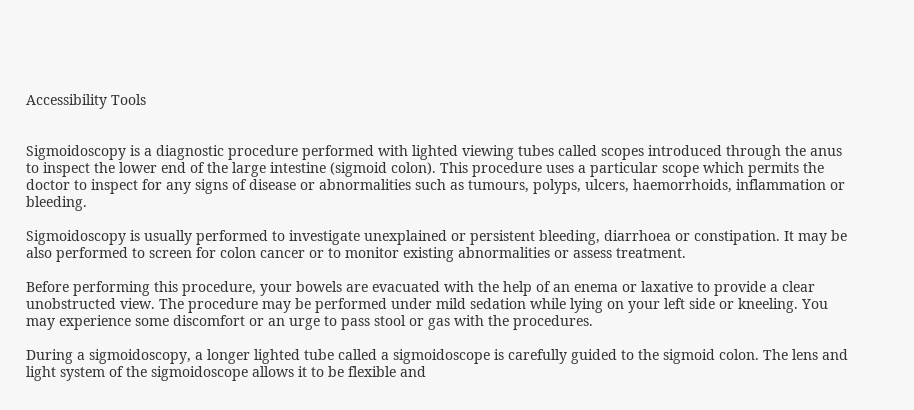Accessibility Tools


Sigmoidoscopy is a diagnostic procedure performed with lighted viewing tubes called scopes introduced through the anus to inspect the lower end of the large intestine (sigmoid colon). This procedure uses a particular scope which permits the doctor to inspect for any signs of disease or abnormalities such as tumours, polyps, ulcers, haemorrhoids, inflammation or bleeding.

Sigmoidoscopy is usually performed to investigate unexplained or persistent bleeding, diarrhoea or constipation. It may be also performed to screen for colon cancer or to monitor existing abnormalities or assess treatment.

Before performing this procedure, your bowels are evacuated with the help of an enema or laxative to provide a clear unobstructed view. The procedure may be performed under mild sedation while lying on your left side or kneeling. You may experience some discomfort or an urge to pass stool or gas with the procedures.

During a sigmoidoscopy, a longer lighted tube called a sigmoidoscope is carefully guided to the sigmoid colon. The lens and light system of the sigmoidoscope allows it to be flexible and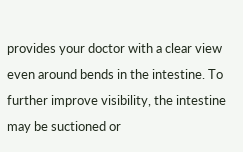provides your doctor with a clear view even around bends in the intestine. To further improve visibility, the intestine may be suctioned or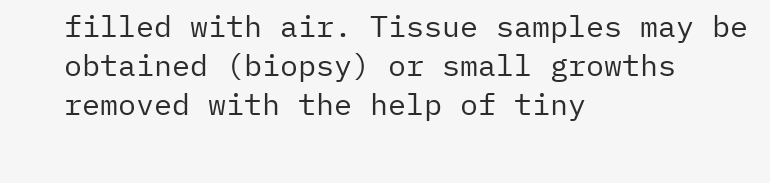filled with air. Tissue samples may be obtained (biopsy) or small growths removed with the help of tiny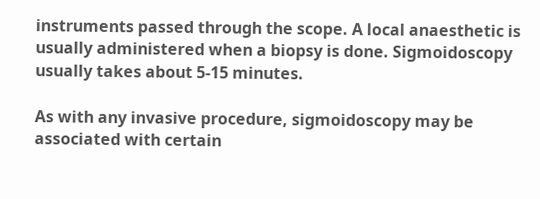instruments passed through the scope. A local anaesthetic is usually administered when a biopsy is done. Sigmoidoscopy usually takes about 5-15 minutes.

As with any invasive procedure, sigmoidoscopy may be associated with certain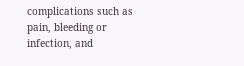complications such as pain, bleeding or infection, and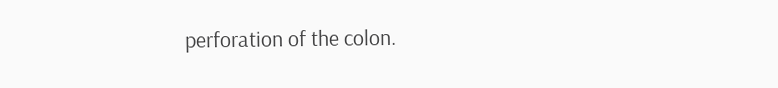perforation of the colon.